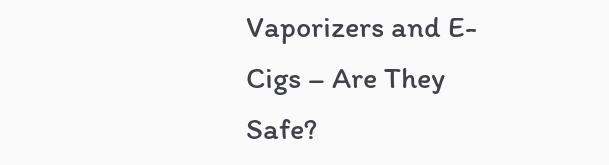Vaporizers and E-Cigs – Are They Safe?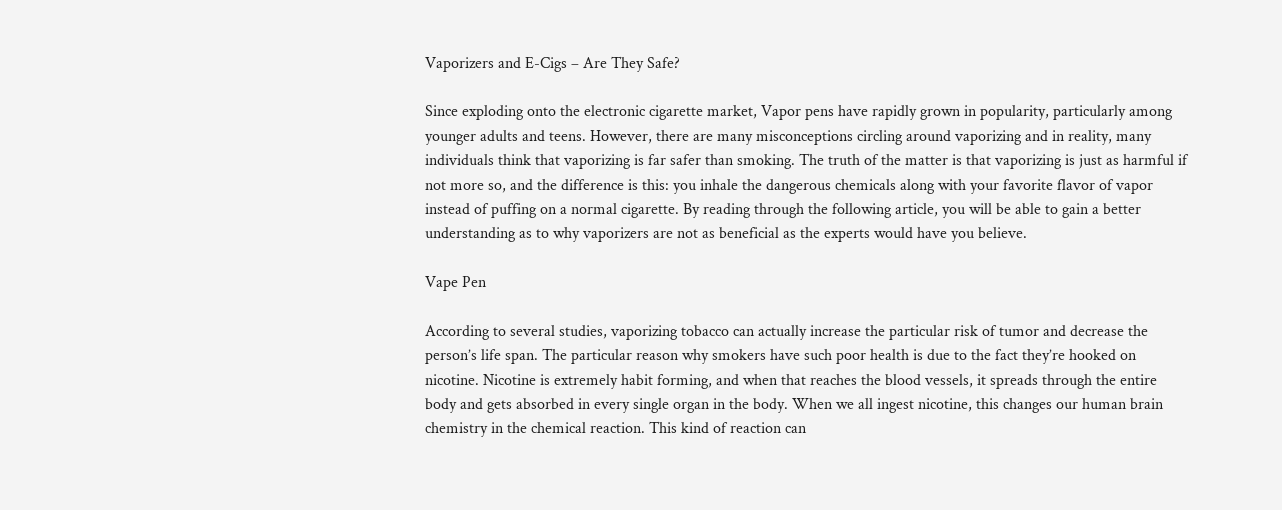Vaporizers and E-Cigs – Are They Safe?

Since exploding onto the electronic cigarette market, Vapor pens have rapidly grown in popularity, particularly among younger adults and teens. However, there are many misconceptions circling around vaporizing and in reality, many individuals think that vaporizing is far safer than smoking. The truth of the matter is that vaporizing is just as harmful if not more so, and the difference is this: you inhale the dangerous chemicals along with your favorite flavor of vapor instead of puffing on a normal cigarette. By reading through the following article, you will be able to gain a better understanding as to why vaporizers are not as beneficial as the experts would have you believe.

Vape Pen

According to several studies, vaporizing tobacco can actually increase the particular risk of tumor and decrease the person’s life span. The particular reason why smokers have such poor health is due to the fact they’re hooked on nicotine. Nicotine is extremely habit forming, and when that reaches the blood vessels, it spreads through the entire body and gets absorbed in every single organ in the body. When we all ingest nicotine, this changes our human brain chemistry in the chemical reaction. This kind of reaction can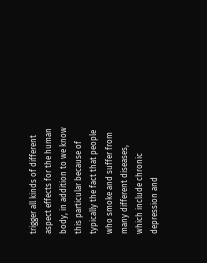trigger all kinds of different aspect effects for the human body, in addition to we know this particular because of typically the fact that people who smoke and suffer from many different diseases, which include chronic depression and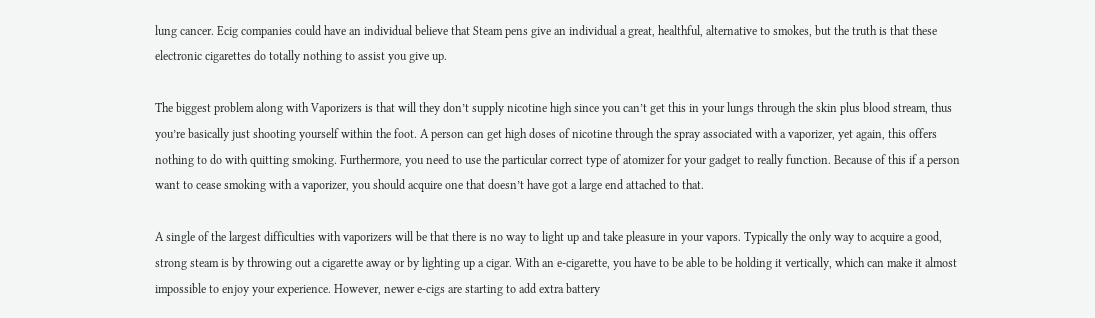lung cancer. Ecig companies could have an individual believe that Steam pens give an individual a great, healthful, alternative to smokes, but the truth is that these electronic cigarettes do totally nothing to assist you give up.

The biggest problem along with Vaporizers is that will they don’t supply nicotine high since you can’t get this in your lungs through the skin plus blood stream, thus you’re basically just shooting yourself within the foot. A person can get high doses of nicotine through the spray associated with a vaporizer, yet again, this offers nothing to do with quitting smoking. Furthermore, you need to use the particular correct type of atomizer for your gadget to really function. Because of this if a person want to cease smoking with a vaporizer, you should acquire one that doesn’t have got a large end attached to that.

A single of the largest difficulties with vaporizers will be that there is no way to light up and take pleasure in your vapors. Typically the only way to acquire a good, strong steam is by throwing out a cigarette away or by lighting up a cigar. With an e-cigarette, you have to be able to be holding it vertically, which can make it almost impossible to enjoy your experience. However, newer e-cigs are starting to add extra battery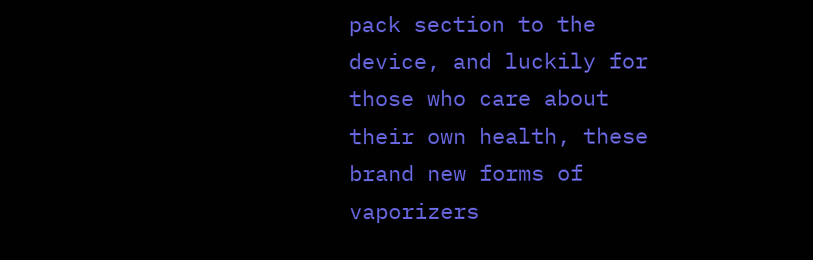pack section to the device, and luckily for those who care about their own health, these brand new forms of vaporizers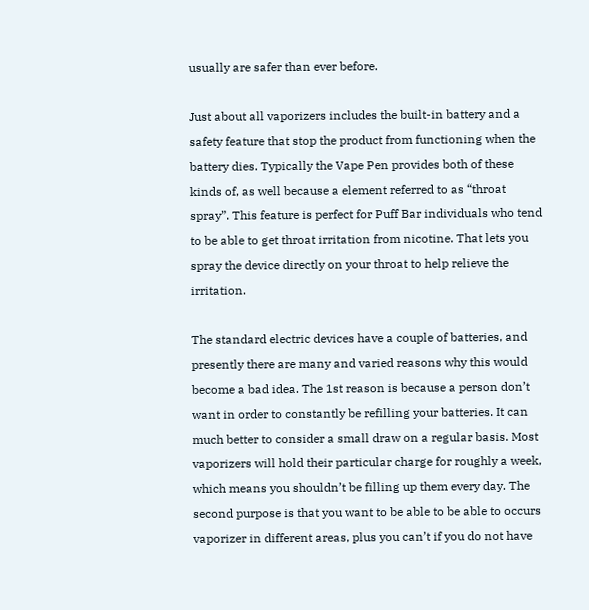usually are safer than ever before.

Just about all vaporizers includes the built-in battery and a safety feature that stop the product from functioning when the battery dies. Typically the Vape Pen provides both of these kinds of, as well because a element referred to as “throat spray”. This feature is perfect for Puff Bar individuals who tend to be able to get throat irritation from nicotine. That lets you spray the device directly on your throat to help relieve the irritation.

The standard electric devices have a couple of batteries, and presently there are many and varied reasons why this would become a bad idea. The 1st reason is because a person don’t want in order to constantly be refilling your batteries. It can much better to consider a small draw on a regular basis. Most vaporizers will hold their particular charge for roughly a week, which means you shouldn’t be filling up them every day. The second purpose is that you want to be able to be able to occurs vaporizer in different areas, plus you can’t if you do not have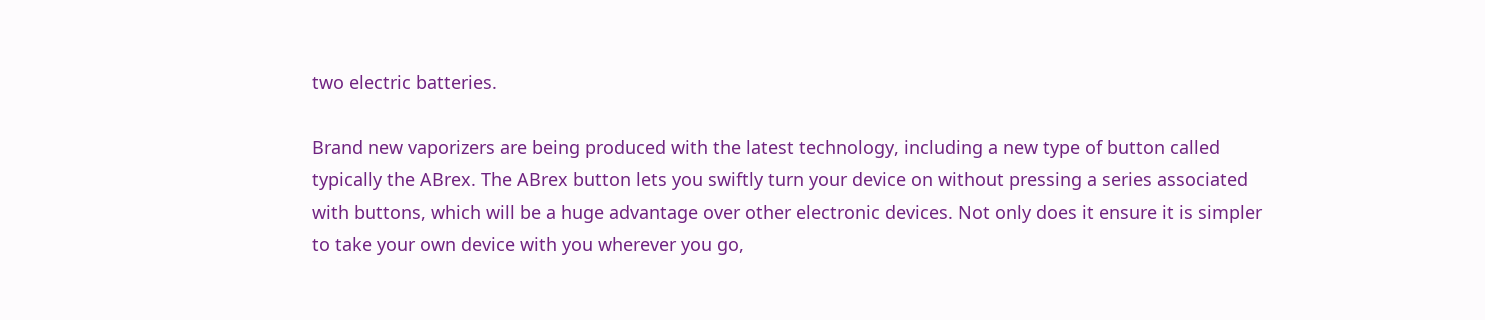two electric batteries.

Brand new vaporizers are being produced with the latest technology, including a new type of button called typically the ABrex. The ABrex button lets you swiftly turn your device on without pressing a series associated with buttons, which will be a huge advantage over other electronic devices. Not only does it ensure it is simpler to take your own device with you wherever you go,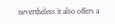nevertheless it also offers a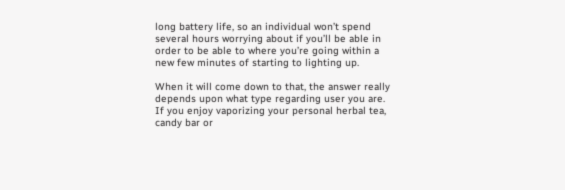long battery life, so an individual won’t spend several hours worrying about if you’ll be able in order to be able to where you’re going within a new few minutes of starting to lighting up.

When it will come down to that, the answer really depends upon what type regarding user you are. If you enjoy vaporizing your personal herbal tea, candy bar or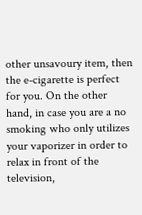other unsavoury item, then the e-cigarette is perfect for you. On the other hand, in case you are a no smoking who only utilizes your vaporizer in order to relax in front of the television,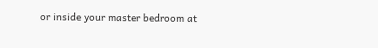or inside your master bedroom at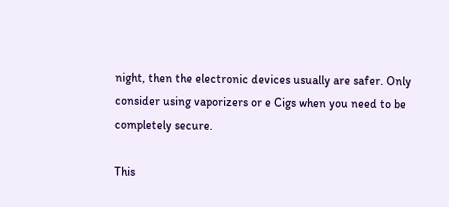night, then the electronic devices usually are safer. Only consider using vaporizers or e Cigs when you need to be completely secure.

This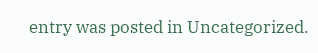entry was posted in Uncategorized.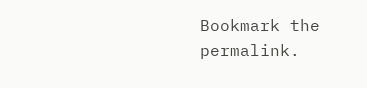Bookmark the permalink.